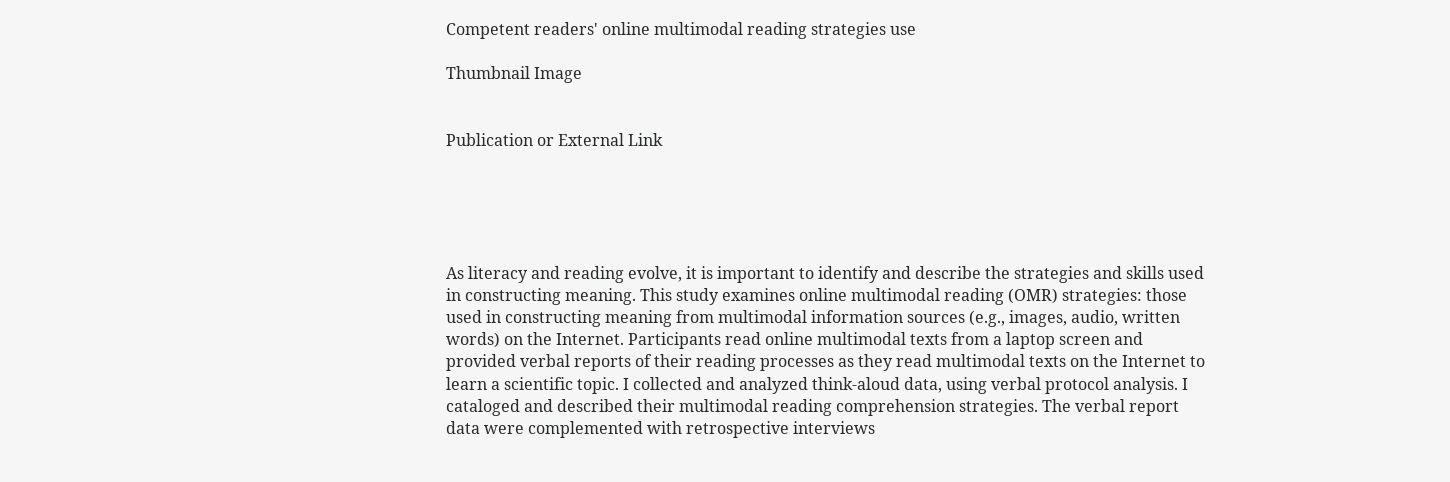Competent readers' online multimodal reading strategies use

Thumbnail Image


Publication or External Link





As literacy and reading evolve, it is important to identify and describe the strategies and skills used in constructing meaning. This study examines online multimodal reading (OMR) strategies: those used in constructing meaning from multimodal information sources (e.g., images, audio, written words) on the Internet. Participants read online multimodal texts from a laptop screen and provided verbal reports of their reading processes as they read multimodal texts on the Internet to learn a scientific topic. I collected and analyzed think-aloud data, using verbal protocol analysis. I cataloged and described their multimodal reading comprehension strategies. The verbal report data were complemented with retrospective interviews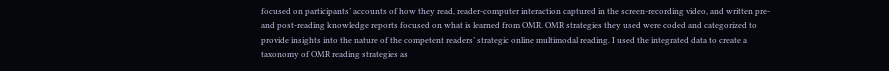focused on participants’ accounts of how they read, reader-computer interaction captured in the screen-recording video, and written pre- and post-reading knowledge reports focused on what is learned from OMR. OMR strategies they used were coded and categorized to provide insights into the nature of the competent readers’ strategic online multimodal reading. I used the integrated data to create a taxonomy of OMR reading strategies as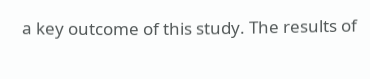a key outcome of this study. The results of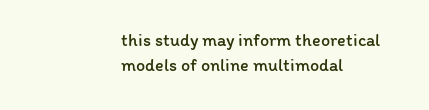this study may inform theoretical models of online multimodal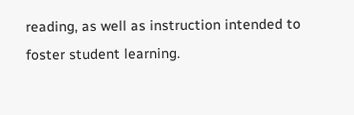reading, as well as instruction intended to foster student learning.